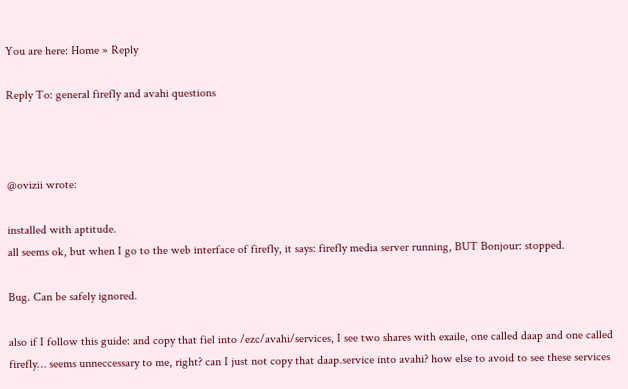You are here: Home » Reply

Reply To: general firefly and avahi questions



@ovizii wrote:

installed with aptitude.
all seems ok, but when I go to the web interface of firefly, it says: firefly media server running, BUT Bonjour: stopped.

Bug. Can be safely ignored.

also if I follow this guide: and copy that fiel into /ezc/avahi/services, I see two shares with exaile, one called daap and one called firefly… seems unneccessary to me, right? can I just not copy that daap.service into avahi? how else to avoid to see these services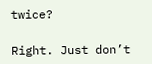twice?

Right. Just don’t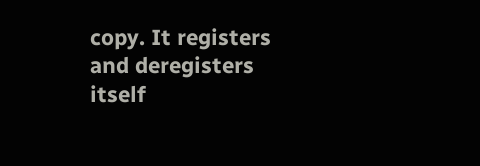copy. It registers and deregisters itself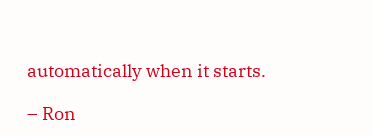automatically when it starts.

– Ron